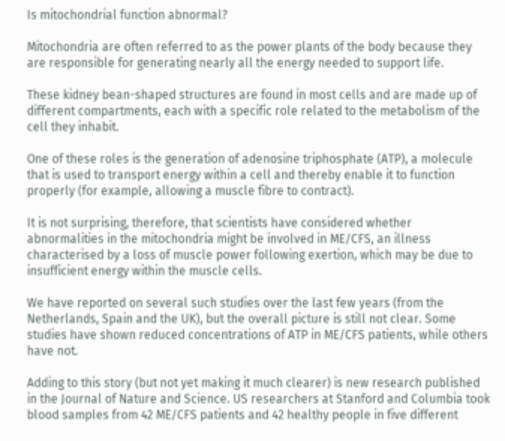Is mitochondrial function abnormal?

Mitochondria are often referred to as the power plants of the body because they are responsible for generating nearly all the energy needed to support life.

These kidney bean-shaped structures are found in most cells and are made up of different compartments, each with a specific role related to the metabolism of the cell they inhabit.

One of these roles is the generation of adenosine triphosphate (ATP), a molecule that is used to transport energy within a cell and thereby enable it to function properly (for example, allowing a muscle fibre to contract).

It is not surprising, therefore, that scientists have considered whether abnormalities in the mitochondria might be involved in ME/CFS, an illness characterised by a loss of muscle power following exertion, which may be due to insufficient energy within the muscle cells.

We have reported on several such studies over the last few years (from the Netherlands, Spain and the UK), but the overall picture is still not clear. Some studies have shown reduced concentrations of ATP in ME/CFS patients, while others have not.

Adding to this story (but not yet making it much clearer) is new research published in the Journal of Nature and Science. US researchers at Stanford and Columbia took blood samples from 42 ME/CFS patients and 42 healthy people in five different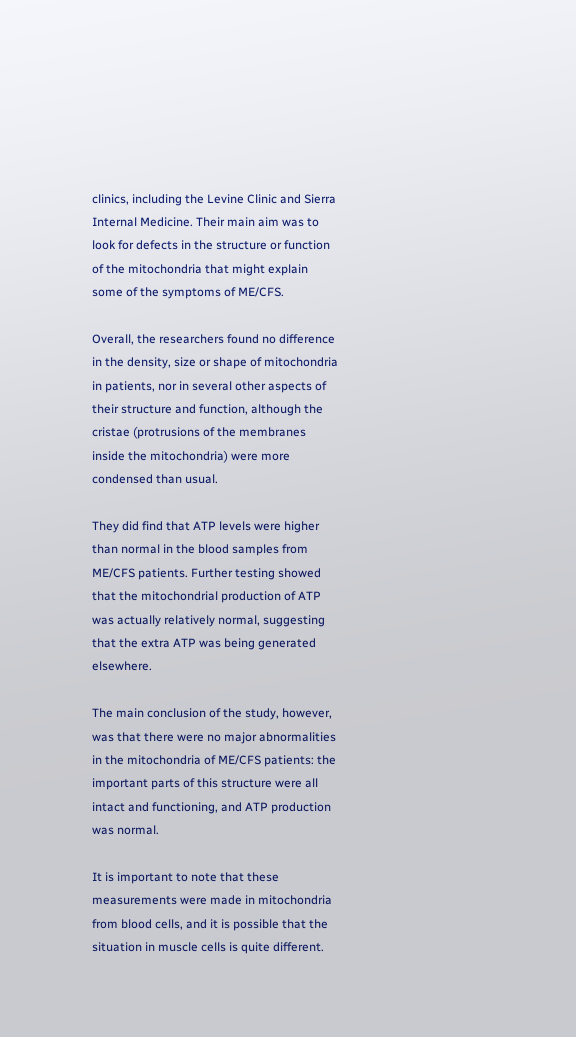clinics, including the Levine Clinic and Sierra Internal Medicine. Their main aim was to look for defects in the structure or function of the mitochondria that might explain some of the symptoms of ME/CFS.

Overall, the researchers found no difference in the density, size or shape of mitochondria in patients, nor in several other aspects of their structure and function, although the cristae (protrusions of the membranes inside the mitochondria) were more condensed than usual.

They did find that ATP levels were higher than normal in the blood samples from ME/CFS patients. Further testing showed that the mitochondrial production of ATP was actually relatively normal, suggesting that the extra ATP was being generated elsewhere.

The main conclusion of the study, however, was that there were no major abnormalities in the mitochondria of ME/CFS patients: the important parts of this structure were all intact and functioning, and ATP production was normal.

It is important to note that these measurements were made in mitochondria from blood cells, and it is possible that the situation in muscle cells is quite different.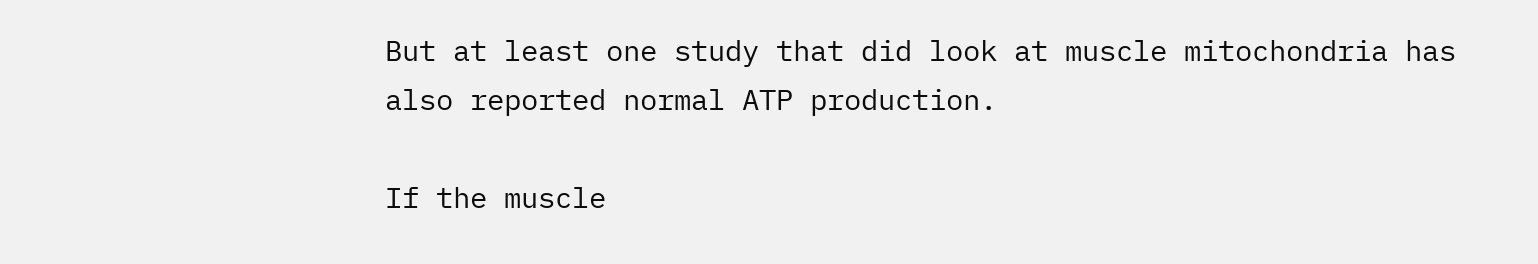But at least one study that did look at muscle mitochondria has also reported normal ATP production.

If the muscle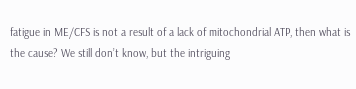fatigue in ME/CFS is not a result of a lack of mitochondrial ATP, then what is the cause? We still don’t know, but the intriguing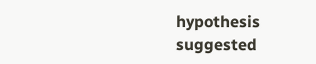hypothesis suggested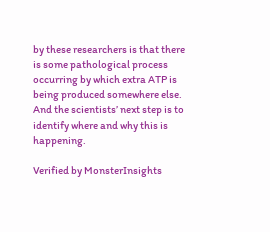by these researchers is that there is some pathological process occurring by which extra ATP is being produced somewhere else. And the scientists’ next step is to identify where and why this is happening.

Verified by MonsterInsights